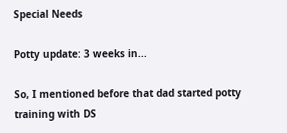Special Needs

Potty update: 3 weeks in...

So, I mentioned before that dad started potty training with DS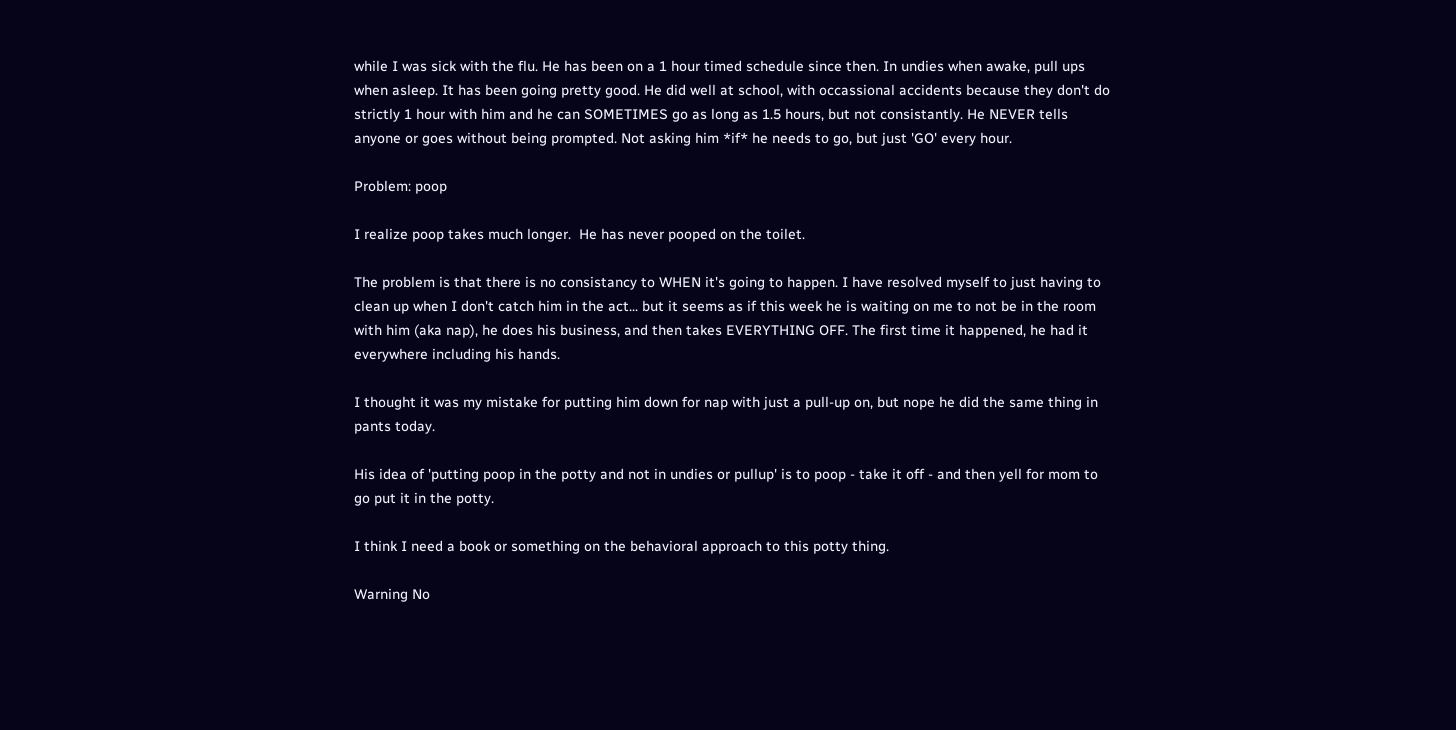while I was sick with the flu. He has been on a 1 hour timed schedule since then. In undies when awake, pull ups when asleep. It has been going pretty good. He did well at school, with occassional accidents because they don't do strictly 1 hour with him and he can SOMETIMES go as long as 1.5 hours, but not consistantly. He NEVER tells anyone or goes without being prompted. Not asking him *if* he needs to go, but just 'GO' every hour.

Problem: poop

I realize poop takes much longer.  He has never pooped on the toilet.

The problem is that there is no consistancy to WHEN it's going to happen. I have resolved myself to just having to clean up when I don't catch him in the act... but it seems as if this week he is waiting on me to not be in the room with him (aka nap), he does his business, and then takes EVERYTHING OFF. The first time it happened, he had it everywhere including his hands.

I thought it was my mistake for putting him down for nap with just a pull-up on, but nope he did the same thing in pants today.

His idea of 'putting poop in the potty and not in undies or pullup' is to poop - take it off - and then yell for mom to go put it in the potty.

I think I need a book or something on the behavioral approach to this potty thing.

Warning No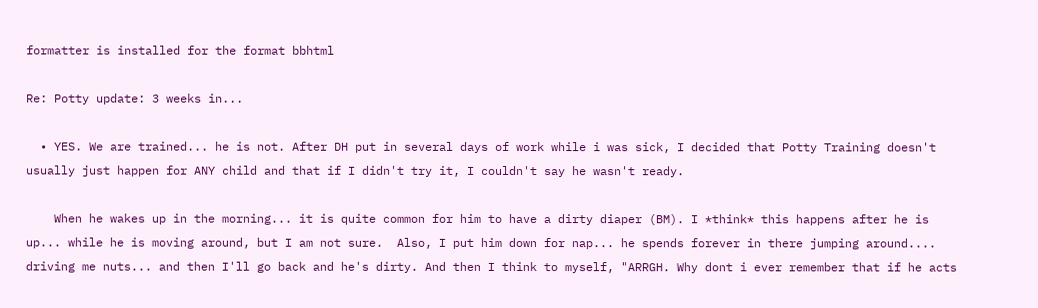formatter is installed for the format bbhtml

Re: Potty update: 3 weeks in...

  • YES. We are trained... he is not. After DH put in several days of work while i was sick, I decided that Potty Training doesn't usually just happen for ANY child and that if I didn't try it, I couldn't say he wasn't ready.

    When he wakes up in the morning... it is quite common for him to have a dirty diaper (BM). I *think* this happens after he is up... while he is moving around, but I am not sure.  Also, I put him down for nap... he spends forever in there jumping around.... driving me nuts... and then I'll go back and he's dirty. And then I think to myself, "ARRGH. Why dont i ever remember that if he acts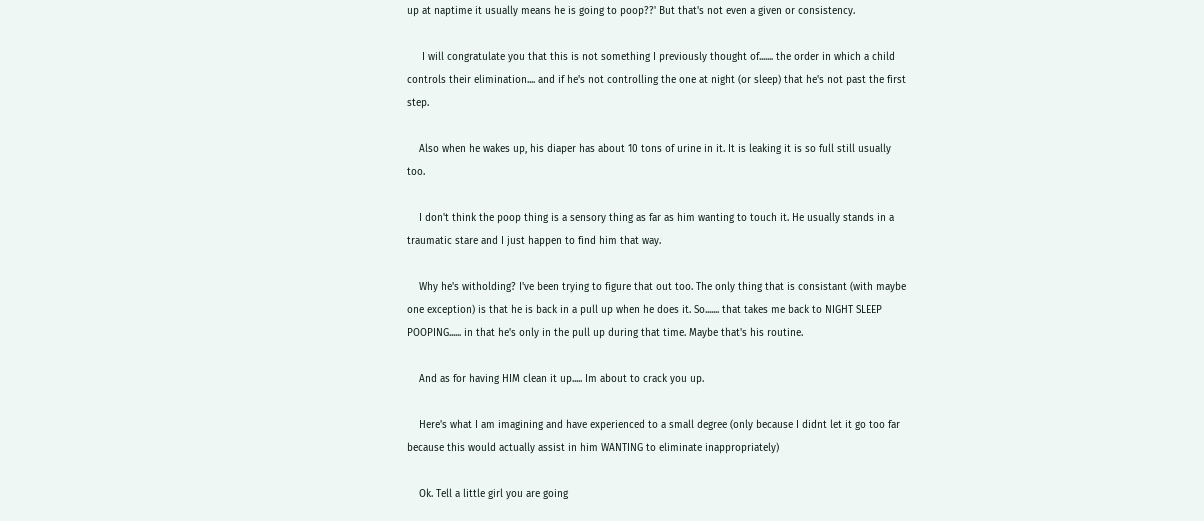up at naptime it usually means he is going to poop??' But that's not even a given or consistency.

     I will congratulate you that this is not something I previously thought of....... the order in which a child controls their elimination.... and if he's not controlling the one at night (or sleep) that he's not past the first step.

    Also when he wakes up, his diaper has about 10 tons of urine in it. It is leaking it is so full still usually too.

    I don't think the poop thing is a sensory thing as far as him wanting to touch it. He usually stands in a traumatic stare and I just happen to find him that way.

    Why he's witholding? I've been trying to figure that out too. The only thing that is consistant (with maybe one exception) is that he is back in a pull up when he does it. So....... that takes me back to NIGHT SLEEP POOPING...... in that he's only in the pull up during that time. Maybe that's his routine.

    And as for having HIM clean it up..... Im about to crack you up.

    Here's what I am imagining and have experienced to a small degree (only because I didnt let it go too far because this would actually assist in him WANTING to eliminate inappropriately)

    Ok. Tell a little girl you are going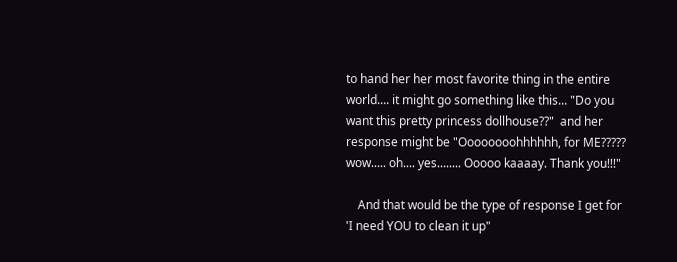to hand her her most favorite thing in the entire world.... it might go something like this... "Do you want this pretty princess dollhouse??"  and her response might be "Oooooooohhhhhh, for ME????? wow..... oh.... yes........ Ooooo kaaaay. Thank you!!!"

    And that would be the type of response I get for 'I need YOU to clean it up"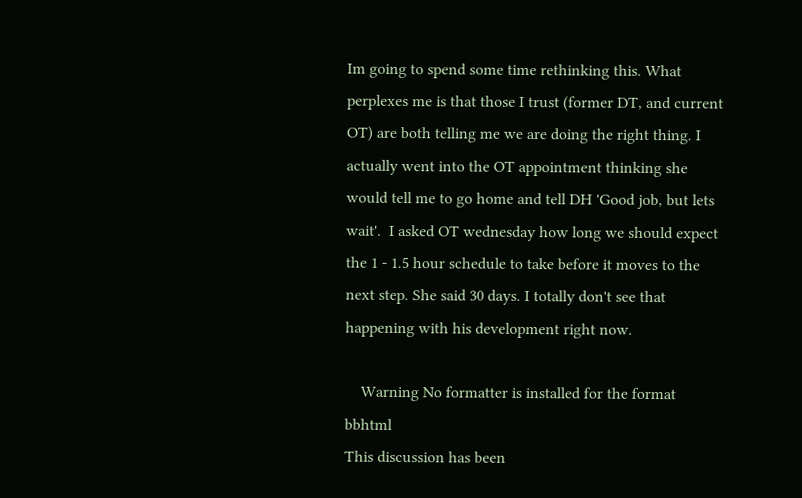Im going to spend some time rethinking this. What perplexes me is that those I trust (former DT, and current OT) are both telling me we are doing the right thing. I actually went into the OT appointment thinking she would tell me to go home and tell DH 'Good job, but lets wait'.  I asked OT wednesday how long we should expect the 1 - 1.5 hour schedule to take before it moves to the next step. She said 30 days. I totally don't see that happening with his development right now.

    Warning No formatter is installed for the format bbhtml
This discussion has been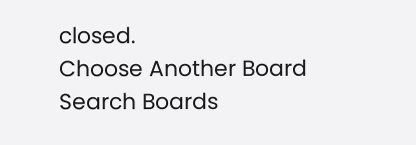closed.
Choose Another Board
Search Boards